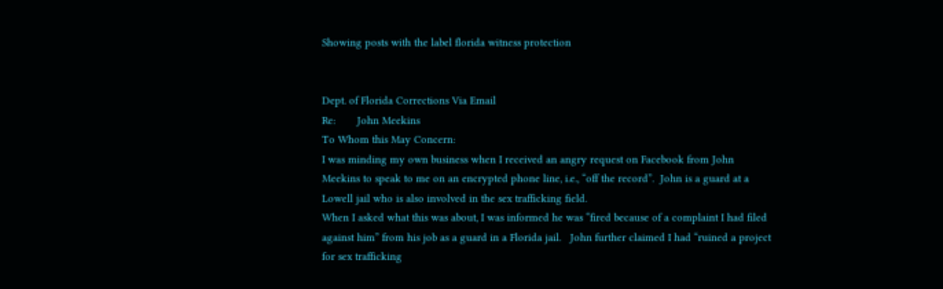Showing posts with the label florida witness protection


Dept. of Florida Corrections Via Email
Re:       John Meekins
To Whom this May Concern:
I was minding my own business when I received an angry request on Facebook from John Meekins to speak to me on an encrypted phone line, i.e., “off the record”.  John is a guard at a Lowell jail who is also involved in the sex trafficking field.
When I asked what this was about, I was informed he was “fired because of a complaint I had filed against him” from his job as a guard in a Florida jail.   John further claimed I had “ruined a project for sex trafficking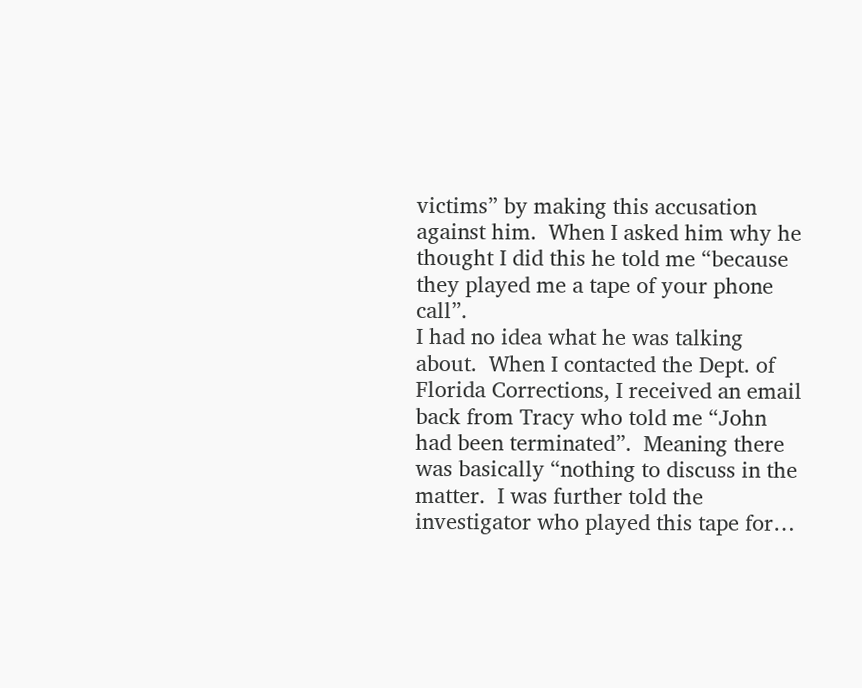victims” by making this accusation against him.  When I asked him why he thought I did this he told me “because they played me a tape of your phone call”.
I had no idea what he was talking about.  When I contacted the Dept. of Florida Corrections, I received an email back from Tracy who told me “John had been terminated”.  Meaning there was basically “nothing to discuss in the matter.  I was further told the investigator who played this tape for…